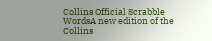Collins Official Scrabble WordsA new edition of the Collins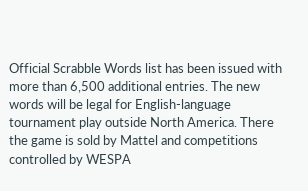Official Scrabble Words list has been issued with more than 6,500 additional entries. The new words will be legal for English-language tournament play outside North America. There the game is sold by Mattel and competitions controlled by WESPA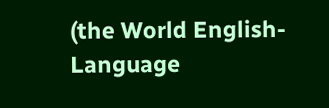(the World English-Language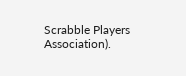Scrabble Players Association).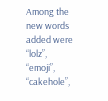Among the new words added were “lolz”, “emoji”, “cakehole”,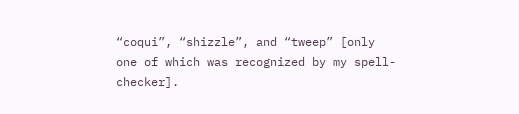“coqui”, “shizzle”, and “tweep” [only one of which was recognized by my spell-checker].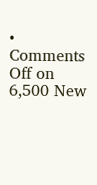• Comments Off on 6,500 New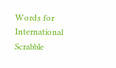Words for International Scrabble